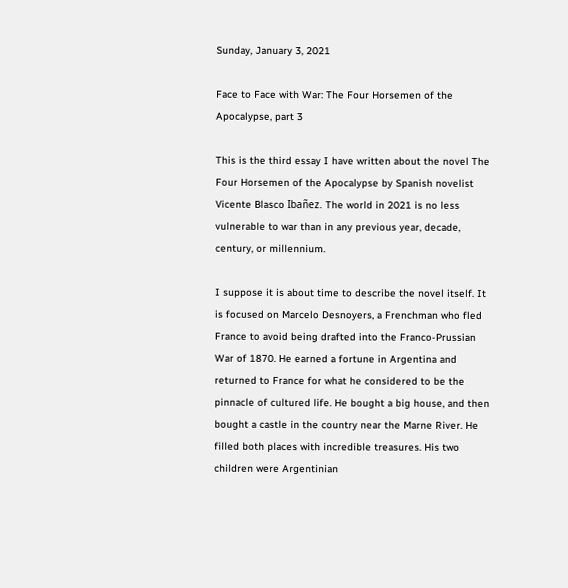Sunday, January 3, 2021

Face to Face with War: The Four Horsemen of the Apocalypse, part 3

This is the third essay I have written about the novel The Four Horsemen of the Apocalypse by Spanish novelist Vicente Blasco Ibañez. The world in 2021 is no less vulnerable to war than in any previous year, decade, century, or millennium.

I suppose it is about time to describe the novel itself. It is focused on Marcelo Desnoyers, a Frenchman who fled France to avoid being drafted into the Franco-Prussian War of 1870. He earned a fortune in Argentina and returned to France for what he considered to be the pinnacle of cultured life. He bought a big house, and then bought a castle in the country near the Marne River. He filled both places with incredible treasures. His two children were Argentinian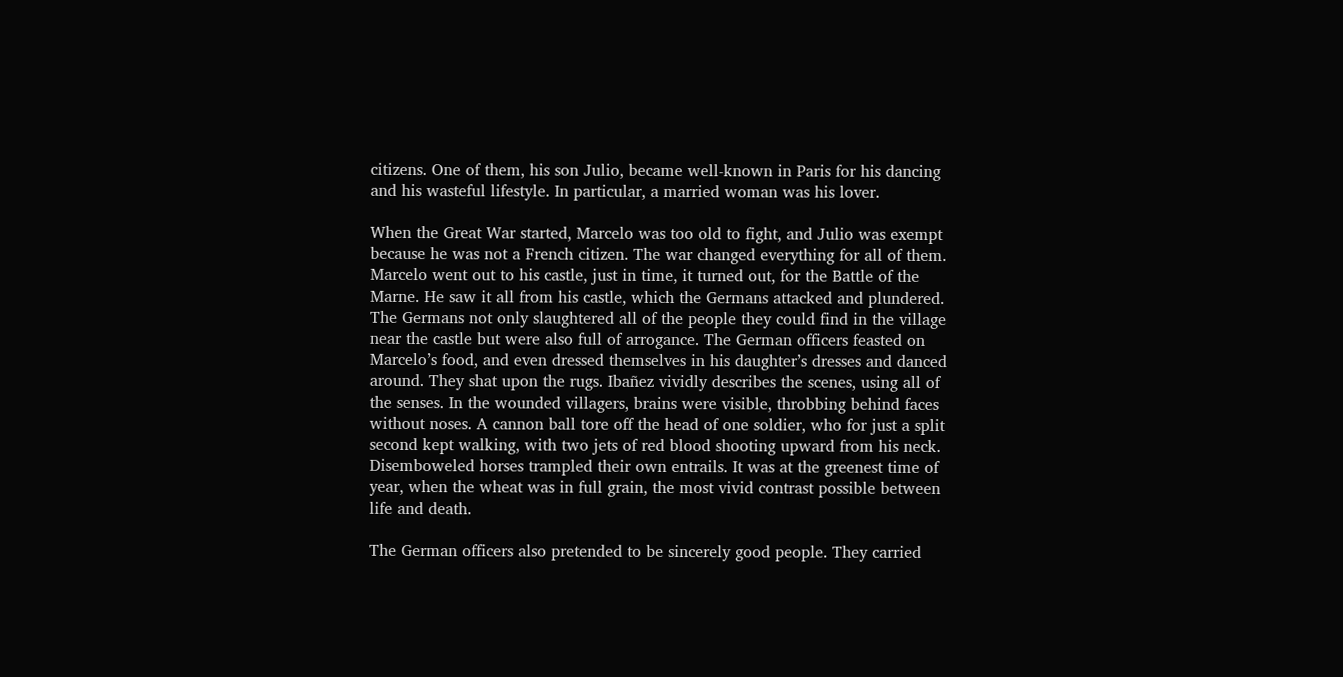citizens. One of them, his son Julio, became well-known in Paris for his dancing and his wasteful lifestyle. In particular, a married woman was his lover.

When the Great War started, Marcelo was too old to fight, and Julio was exempt because he was not a French citizen. The war changed everything for all of them. Marcelo went out to his castle, just in time, it turned out, for the Battle of the Marne. He saw it all from his castle, which the Germans attacked and plundered. The Germans not only slaughtered all of the people they could find in the village near the castle but were also full of arrogance. The German officers feasted on Marcelo’s food, and even dressed themselves in his daughter’s dresses and danced around. They shat upon the rugs. Ibañez vividly describes the scenes, using all of the senses. In the wounded villagers, brains were visible, throbbing behind faces without noses. A cannon ball tore off the head of one soldier, who for just a split second kept walking, with two jets of red blood shooting upward from his neck. Disemboweled horses trampled their own entrails. It was at the greenest time of year, when the wheat was in full grain, the most vivid contrast possible between life and death.

The German officers also pretended to be sincerely good people. They carried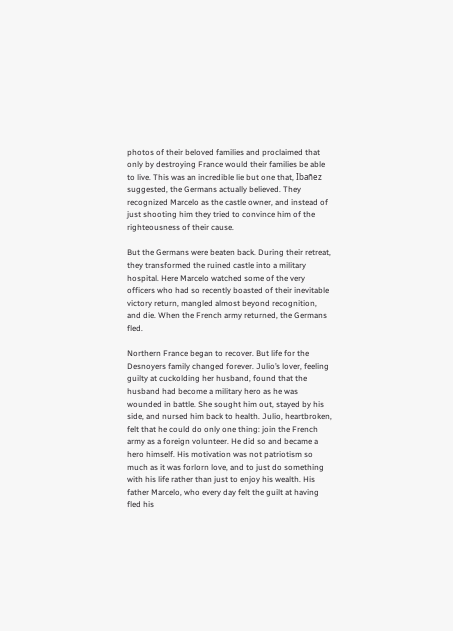photos of their beloved families and proclaimed that only by destroying France would their families be able to live. This was an incredible lie but one that, Ibañez suggested, the Germans actually believed. They recognized Marcelo as the castle owner, and instead of just shooting him they tried to convince him of the righteousness of their cause.

But the Germans were beaten back. During their retreat, they transformed the ruined castle into a military hospital. Here Marcelo watched some of the very officers who had so recently boasted of their inevitable victory return, mangled almost beyond recognition, and die. When the French army returned, the Germans fled.

Northern France began to recover. But life for the Desnoyers family changed forever. Julio’s lover, feeling guilty at cuckolding her husband, found that the husband had become a military hero as he was wounded in battle. She sought him out, stayed by his side, and nursed him back to health. Julio, heartbroken, felt that he could do only one thing: join the French army as a foreign volunteer. He did so and became a hero himself. His motivation was not patriotism so much as it was forlorn love, and to just do something with his life rather than just to enjoy his wealth. His father Marcelo, who every day felt the guilt at having fled his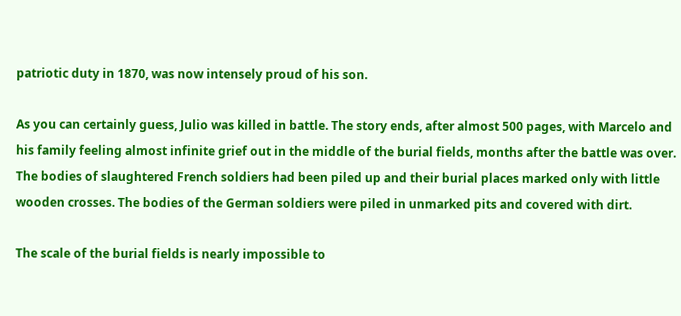patriotic duty in 1870, was now intensely proud of his son.

As you can certainly guess, Julio was killed in battle. The story ends, after almost 500 pages, with Marcelo and his family feeling almost infinite grief out in the middle of the burial fields, months after the battle was over. The bodies of slaughtered French soldiers had been piled up and their burial places marked only with little wooden crosses. The bodies of the German soldiers were piled in unmarked pits and covered with dirt.

The scale of the burial fields is nearly impossible to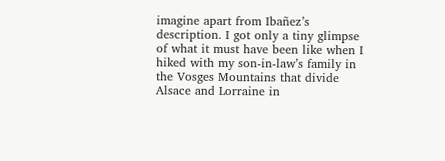imagine apart from Ibañez’s description. I got only a tiny glimpse of what it must have been like when I hiked with my son-in-law’s family in the Vosges Mountains that divide Alsace and Lorraine in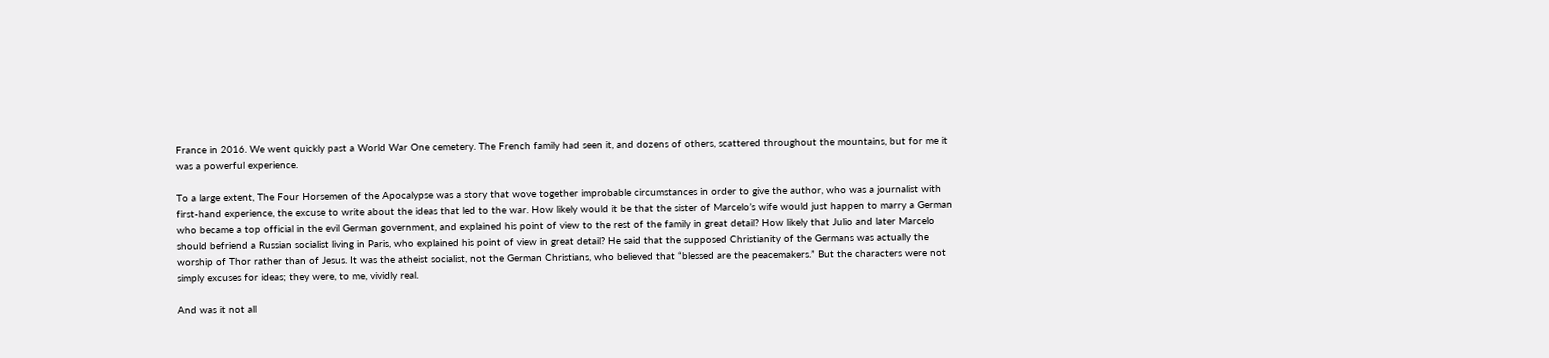France in 2016. We went quickly past a World War One cemetery. The French family had seen it, and dozens of others, scattered throughout the mountains, but for me it was a powerful experience.

To a large extent, The Four Horsemen of the Apocalypse was a story that wove together improbable circumstances in order to give the author, who was a journalist with first-hand experience, the excuse to write about the ideas that led to the war. How likely would it be that the sister of Marcelo’s wife would just happen to marry a German who became a top official in the evil German government, and explained his point of view to the rest of the family in great detail? How likely that Julio and later Marcelo should befriend a Russian socialist living in Paris, who explained his point of view in great detail? He said that the supposed Christianity of the Germans was actually the worship of Thor rather than of Jesus. It was the atheist socialist, not the German Christians, who believed that “blessed are the peacemakers.” But the characters were not simply excuses for ideas; they were, to me, vividly real.

And was it not all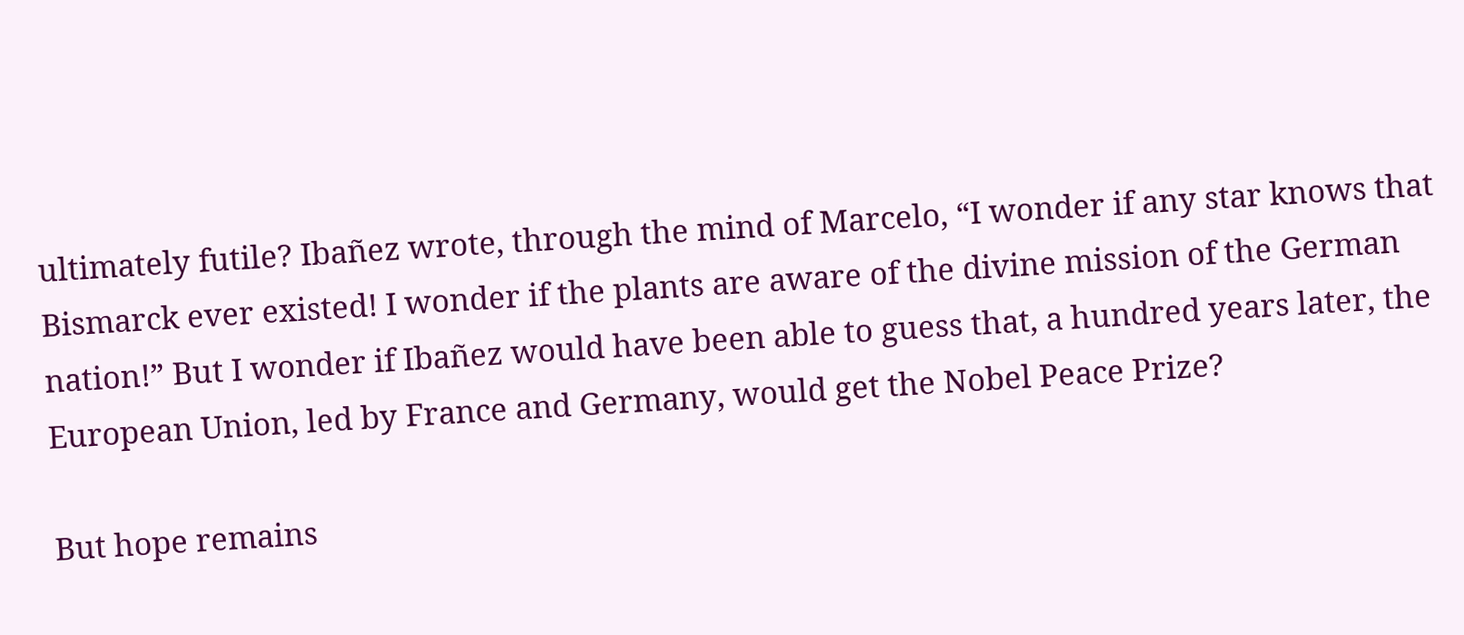ultimately futile? Ibañez wrote, through the mind of Marcelo, “I wonder if any star knows that Bismarck ever existed! I wonder if the plants are aware of the divine mission of the German nation!” But I wonder if Ibañez would have been able to guess that, a hundred years later, the European Union, led by France and Germany, would get the Nobel Peace Prize?

But hope remains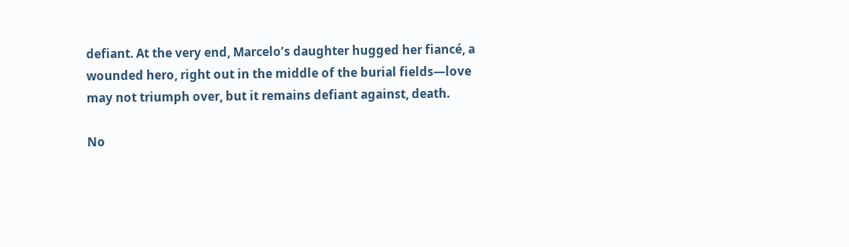defiant. At the very end, Marcelo’s daughter hugged her fiancé, a wounded hero, right out in the middle of the burial fields—love may not triumph over, but it remains defiant against, death.

No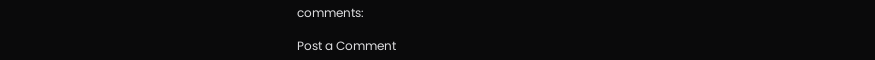comments:

Post a Comment